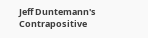Jeff Duntemann's Contrapositive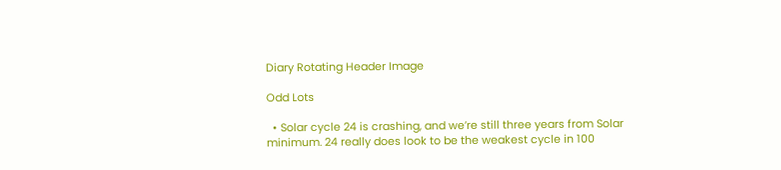Diary Rotating Header Image

Odd Lots

  • Solar cycle 24 is crashing, and we’re still three years from Solar minimum. 24 really does look to be the weakest cycle in 100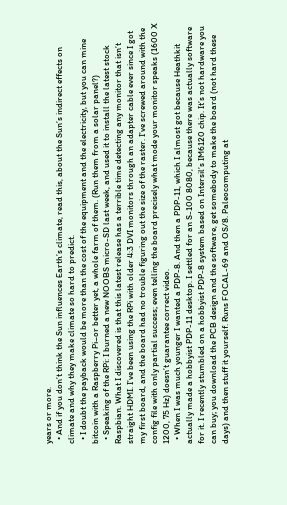years or more.
  • And if you don’t think the Sun influences Earth’s climate, read this, about the Sun’s indirect effects on climate and why they make climate so hard to predict.
  • I doubt the payback would be more than the cost of the equipment and the electricity, but you can mine bitcoin with a Raspberry Pi–or better yet, a whole farm of them. (Run them from a solar panel?)
  • Speaking of the RPi: I burned a new NOOBS micro-SD last week, and used it to install the latest stock Raspbian. What I discovered is that this latest release has a terrible time detecting any monitor that isn’t straight HDMI. I’ve been using the RPi with older 4:3 DVI monitors through an adapter cable ever since I got my first board, and the board had no trouble figuring out the size of the raster. I’ve screwed around with the config file with only partial success; even telling the board precisely what mode your monitor speaks (1600 X 1200, 75 Hz) doesn’t guarantee correct video.
  • When I was much younger I wanted a PDP-8. And then a PDP-11, which I almost got because Heathkit actually made a hobbyist PDP-11 desktop. I settled for an S-100 8080, because there was actually software for it. I recently stumbled on a hobbyist PDP-8 system based on Intersil’s IM6120 chip. It’s not hardware you can buy; you download the PCB design and the software, get somebody to make the board (not hard these days) and then stuff it yourself. Runs FOCAL-69 and OS/8. Paleocomputing at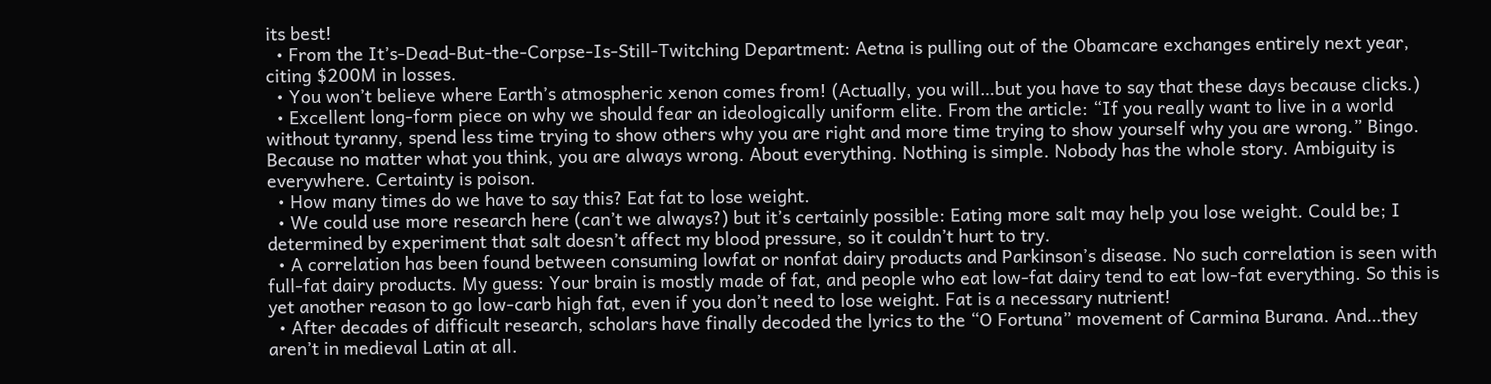its best!
  • From the It’s-Dead-But-the-Corpse-Is-Still-Twitching Department: Aetna is pulling out of the Obamcare exchanges entirely next year, citing $200M in losses.
  • You won’t believe where Earth’s atmospheric xenon comes from! (Actually, you will…but you have to say that these days because clicks.)
  • Excellent long-form piece on why we should fear an ideologically uniform elite. From the article: “If you really want to live in a world without tyranny, spend less time trying to show others why you are right and more time trying to show yourself why you are wrong.” Bingo. Because no matter what you think, you are always wrong. About everything. Nothing is simple. Nobody has the whole story. Ambiguity is everywhere. Certainty is poison.
  • How many times do we have to say this? Eat fat to lose weight.
  • We could use more research here (can’t we always?) but it’s certainly possible: Eating more salt may help you lose weight. Could be; I determined by experiment that salt doesn’t affect my blood pressure, so it couldn’t hurt to try.
  • A correlation has been found between consuming lowfat or nonfat dairy products and Parkinson’s disease. No such correlation is seen with full-fat dairy products. My guess: Your brain is mostly made of fat, and people who eat low-fat dairy tend to eat low-fat everything. So this is yet another reason to go low-carb high fat, even if you don’t need to lose weight. Fat is a necessary nutrient!
  • After decades of difficult research, scholars have finally decoded the lyrics to the “O Fortuna” movement of Carmina Burana. And…they aren’t in medieval Latin at all.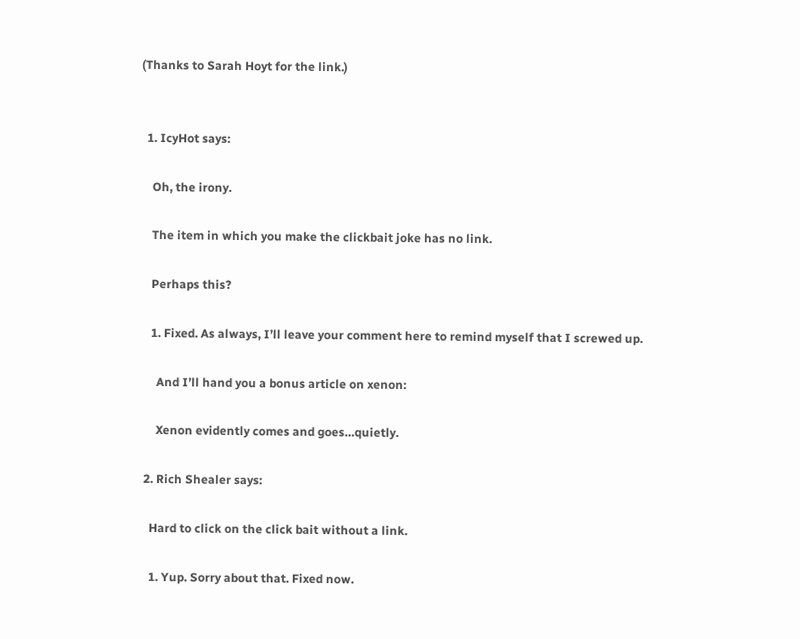(Thanks to Sarah Hoyt for the link.)


  1. IcyHot says:

    Oh, the irony.

    The item in which you make the clickbait joke has no link.

    Perhaps this?

    1. Fixed. As always, I’ll leave your comment here to remind myself that I screwed up.

      And I’ll hand you a bonus article on xenon:

      Xenon evidently comes and goes…quietly.

  2. Rich Shealer says:

    Hard to click on the click bait without a link.

    1. Yup. Sorry about that. Fixed now.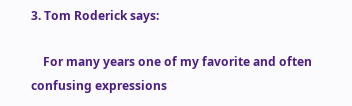3. Tom Roderick says:

    For many years one of my favorite and often confusing expressions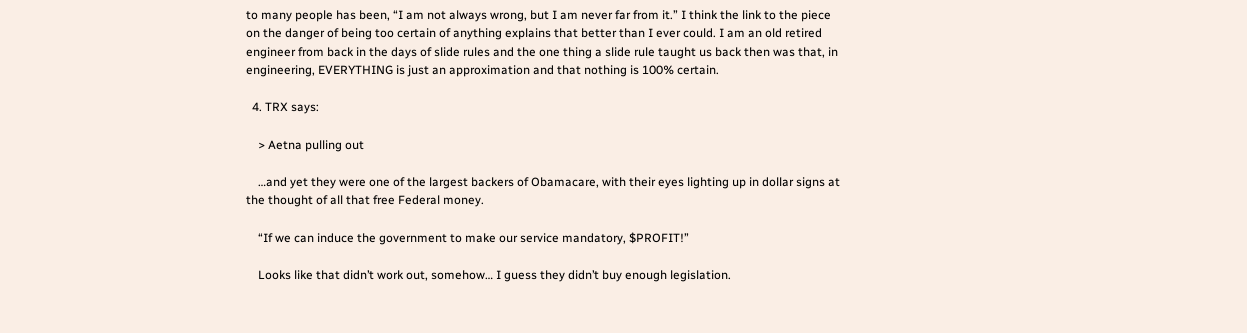to many people has been, “I am not always wrong, but I am never far from it.” I think the link to the piece on the danger of being too certain of anything explains that better than I ever could. I am an old retired engineer from back in the days of slide rules and the one thing a slide rule taught us back then was that, in engineering, EVERYTHING is just an approximation and that nothing is 100% certain.

  4. TRX says:

    > Aetna pulling out

    …and yet they were one of the largest backers of Obamacare, with their eyes lighting up in dollar signs at the thought of all that free Federal money.

    “If we can induce the government to make our service mandatory, $PROFIT!”

    Looks like that didn’t work out, somehow… I guess they didn’t buy enough legislation.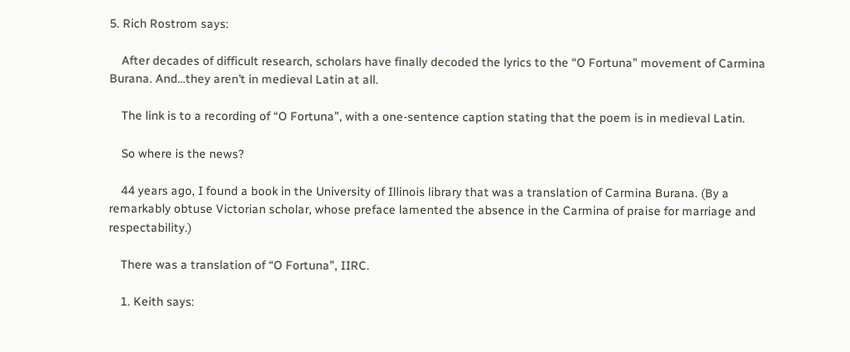5. Rich Rostrom says:

    After decades of difficult research, scholars have finally decoded the lyrics to the “O Fortuna” movement of Carmina Burana. And…they aren’t in medieval Latin at all.

    The link is to a recording of “O Fortuna”, with a one-sentence caption stating that the poem is in medieval Latin.

    So where is the news?

    44 years ago, I found a book in the University of Illinois library that was a translation of Carmina Burana. (By a remarkably obtuse Victorian scholar, whose preface lamented the absence in the Carmina of praise for marriage and respectability.)

    There was a translation of “O Fortuna”, IIRC.

    1. Keith says: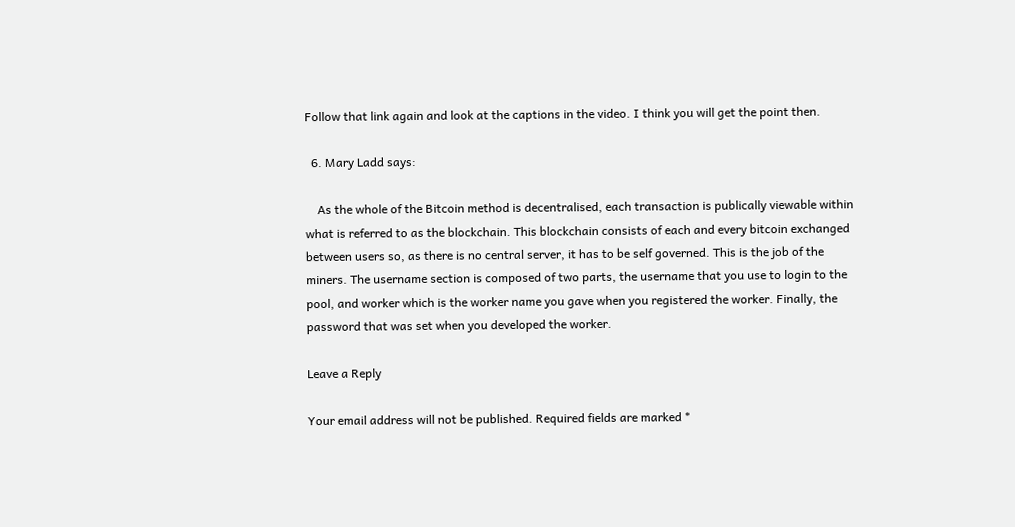Follow that link again and look at the captions in the video. I think you will get the point then.

  6. Mary Ladd says:

    As the whole of the Bitcoin method is decentralised, each transaction is publically viewable within what is referred to as the blockchain. This blockchain consists of each and every bitcoin exchanged between users so, as there is no central server, it has to be self governed. This is the job of the miners. The username section is composed of two parts, the username that you use to login to the pool, and worker which is the worker name you gave when you registered the worker. Finally, the password that was set when you developed the worker.

Leave a Reply

Your email address will not be published. Required fields are marked *